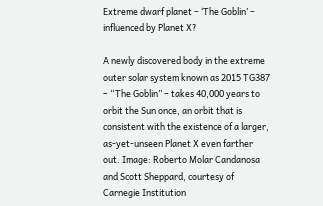Extreme dwarf planet – ‘The Goblin’ – influenced by Planet X?

A newly discovered body in the extreme outer solar system known as 2015 TG387 – “The Goblin” – takes 40,000 years to orbit the Sun once, an orbit that is consistent with the existence of a larger, as-yet-unseen Planet X even farther out. Image: Roberto Molar Candanosa and Scott Sheppard, courtesy of Carnegie Institution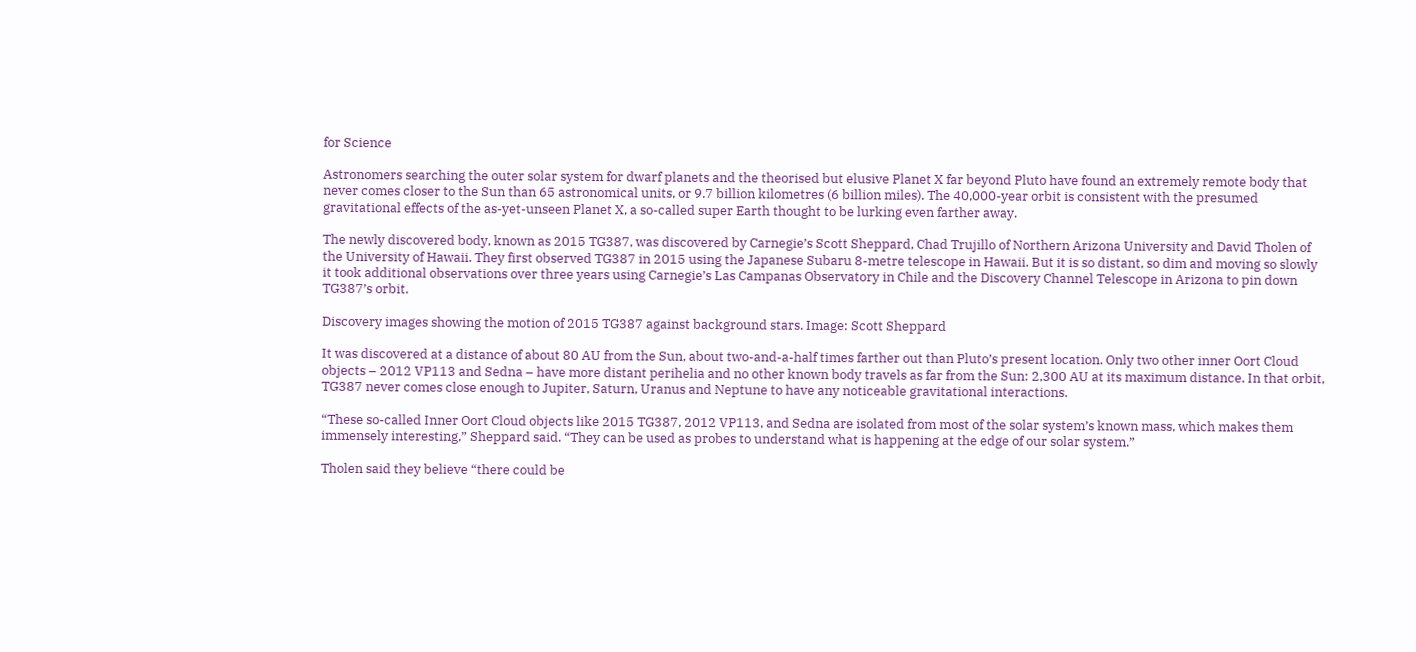for Science

Astronomers searching the outer solar system for dwarf planets and the theorised but elusive Planet X far beyond Pluto have found an extremely remote body that never comes closer to the Sun than 65 astronomical units, or 9.7 billion kilometres (6 billion miles). The 40,000-year orbit is consistent with the presumed gravitational effects of the as-yet-unseen Planet X, a so-called super Earth thought to be lurking even farther away.

The newly discovered body, known as 2015 TG387, was discovered by Carnegie’s Scott Sheppard, Chad Trujillo of Northern Arizona University and David Tholen of the University of Hawaii. They first observed TG387 in 2015 using the Japanese Subaru 8-metre telescope in Hawaii. But it is so distant, so dim and moving so slowly it took additional observations over three years using Carnegie’s Las Campanas Observatory in Chile and the Discovery Channel Telescope in Arizona to pin down TG387’s orbit.

Discovery images showing the motion of 2015 TG387 against background stars. Image: Scott Sheppard

It was discovered at a distance of about 80 AU from the Sun, about two-and-a-half times farther out than Pluto’s present location. Only two other inner Oort Cloud objects – 2012 VP113 and Sedna – have more distant perihelia and no other known body travels as far from the Sun: 2,300 AU at its maximum distance. In that orbit, TG387 never comes close enough to Jupiter, Saturn, Uranus and Neptune to have any noticeable gravitational interactions.

“These so-called Inner Oort Cloud objects like 2015 TG387, 2012 VP113, and Sedna are isolated from most of the solar system’s known mass, which makes them immensely interesting,” Sheppard said. “They can be used as probes to understand what is happening at the edge of our solar system.”

Tholen said they believe “there could be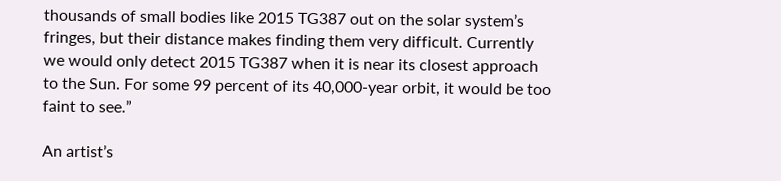thousands of small bodies like 2015 TG387 out on the solar system’s fringes, but their distance makes finding them very difficult. Currently we would only detect 2015 TG387 when it is near its closest approach to the Sun. For some 99 percent of its 40,000-year orbit, it would be too faint to see.”

An artist’s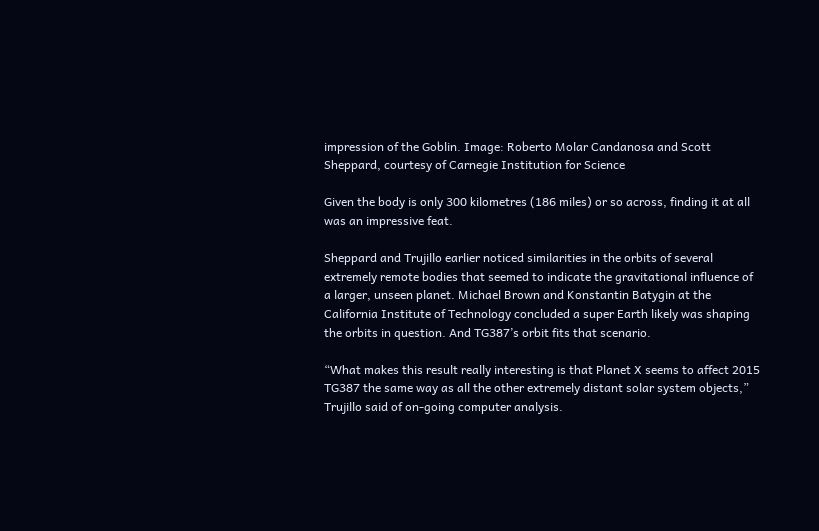impression of the Goblin. Image: Roberto Molar Candanosa and Scott Sheppard, courtesy of Carnegie Institution for Science

Given the body is only 300 kilometres (186 miles) or so across, finding it at all was an impressive feat.

Sheppard and Trujillo earlier noticed similarities in the orbits of several extremely remote bodies that seemed to indicate the gravitational influence of a larger, unseen planet. Michael Brown and Konstantin Batygin at the California Institute of Technology concluded a super Earth likely was shaping the orbits in question. And TG387’s orbit fits that scenario.

“What makes this result really interesting is that Planet X seems to affect 2015 TG387 the same way as all the other extremely distant solar system objects,” Trujillo said of on-going computer analysis.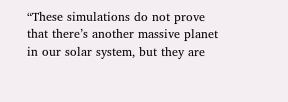“These simulations do not prove that there’s another massive planet in our solar system, but they are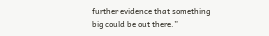further evidence that something big could be out there.”